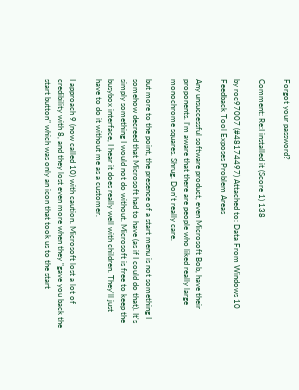Forgot your password?

Comment: Re:I installed it (Score 1) 138

by roc97007 (#48174497) Attached to: Data From Windows 10 Feedback Tool Exposes Problem Areas

Any unsuccessful software product, even Microsoft Bob, have their proponents. I'm aware that there are people who liked really large monochrome squares. Shrug. Don't really care.

but more to the point, the presence of a start menu is not something I somehow decreed that Microsoft had to have (as if I could do that). It's simply something I would not do without. Microsoft is free to keep the busybox interface, I hear it does really well with children. They'll just have to do it without me as a customer.

I approach 9 (now called 10) with caution. Microsoft lost a lot of credibility with 8, and they lost even more when they "gave you back the start button" which was only an icon that took us to the start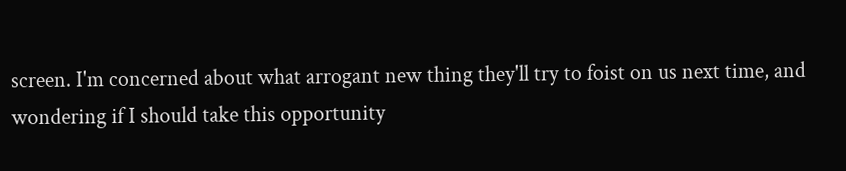screen. I'm concerned about what arrogant new thing they'll try to foist on us next time, and wondering if I should take this opportunity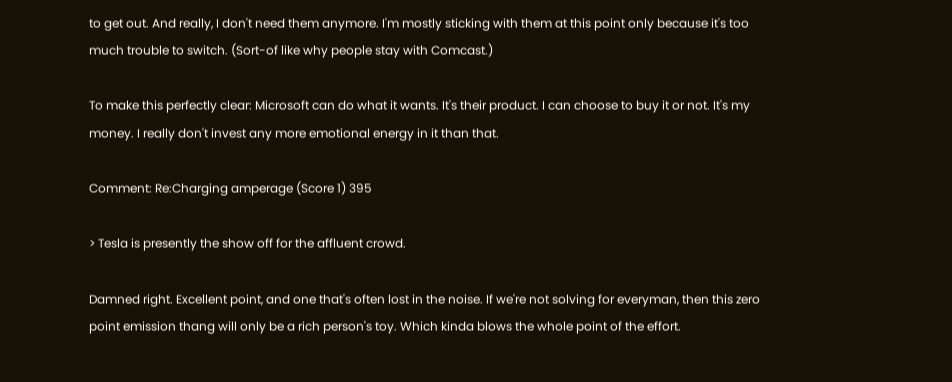to get out. And really, I don't need them anymore. I'm mostly sticking with them at this point only because it's too much trouble to switch. (Sort-of like why people stay with Comcast.)

To make this perfectly clear: Microsoft can do what it wants. It's their product. I can choose to buy it or not. It's my money. I really don't invest any more emotional energy in it than that.

Comment: Re:Charging amperage (Score 1) 395

> Tesla is presently the show off for the affluent crowd.

Damned right. Excellent point, and one that's often lost in the noise. If we're not solving for everyman, then this zero point emission thang will only be a rich person's toy. Which kinda blows the whole point of the effort.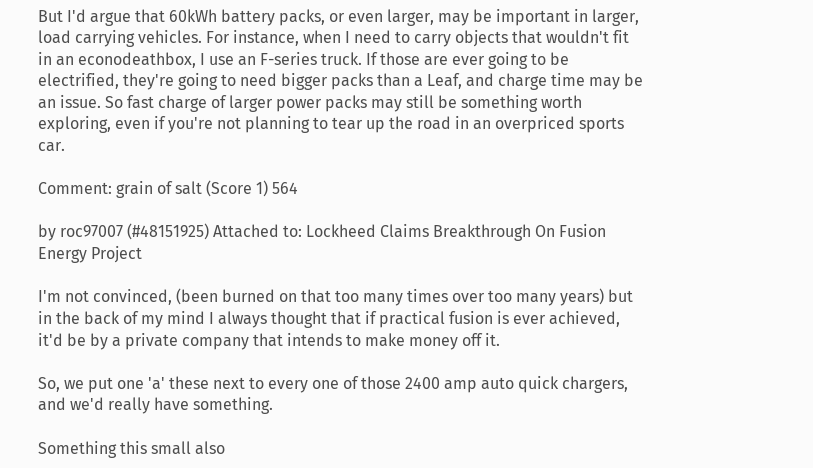But I'd argue that 60kWh battery packs, or even larger, may be important in larger, load carrying vehicles. For instance, when I need to carry objects that wouldn't fit in an econodeathbox, I use an F-series truck. If those are ever going to be electrified, they're going to need bigger packs than a Leaf, and charge time may be an issue. So fast charge of larger power packs may still be something worth exploring, even if you're not planning to tear up the road in an overpriced sports car.

Comment: grain of salt (Score 1) 564

by roc97007 (#48151925) Attached to: Lockheed Claims Breakthrough On Fusion Energy Project

I'm not convinced, (been burned on that too many times over too many years) but in the back of my mind I always thought that if practical fusion is ever achieved, it'd be by a private company that intends to make money off it.

So, we put one 'a' these next to every one of those 2400 amp auto quick chargers, and we'd really have something.

Something this small also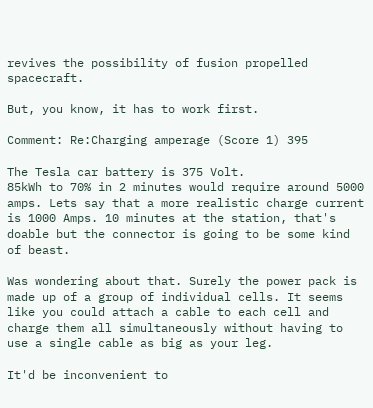revives the possibility of fusion propelled spacecraft.

But, you know, it has to work first.

Comment: Re:Charging amperage (Score 1) 395

The Tesla car battery is 375 Volt.
85kWh to 70% in 2 minutes would require around 5000 amps. Lets say that a more realistic charge current is 1000 Amps. 10 minutes at the station, that's doable but the connector is going to be some kind of beast.

Was wondering about that. Surely the power pack is made up of a group of individual cells. It seems like you could attach a cable to each cell and charge them all simultaneously without having to use a single cable as big as your leg.

It'd be inconvenient to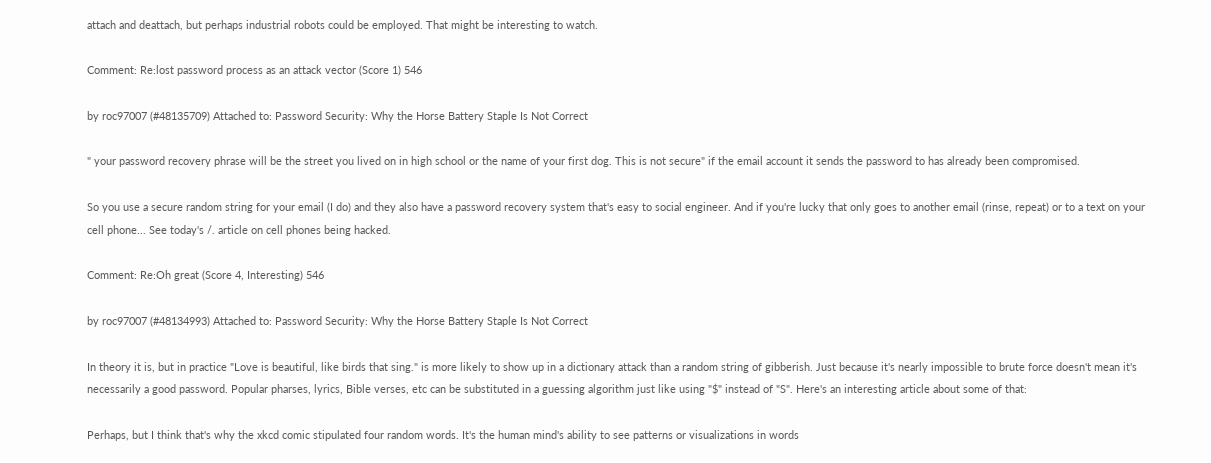attach and deattach, but perhaps industrial robots could be employed. That might be interesting to watch.

Comment: Re:lost password process as an attack vector (Score 1) 546

by roc97007 (#48135709) Attached to: Password Security: Why the Horse Battery Staple Is Not Correct

" your password recovery phrase will be the street you lived on in high school or the name of your first dog. This is not secure" if the email account it sends the password to has already been compromised.

So you use a secure random string for your email (I do) and they also have a password recovery system that's easy to social engineer. And if you're lucky that only goes to another email (rinse, repeat) or to a text on your cell phone... See today's /. article on cell phones being hacked.

Comment: Re:Oh great (Score 4, Interesting) 546

by roc97007 (#48134993) Attached to: Password Security: Why the Horse Battery Staple Is Not Correct

In theory it is, but in practice "Love is beautiful, like birds that sing." is more likely to show up in a dictionary attack than a random string of gibberish. Just because it's nearly impossible to brute force doesn't mean it's necessarily a good password. Popular pharses, lyrics, Bible verses, etc can be substituted in a guessing algorithm just like using "$" instead of "S". Here's an interesting article about some of that:

Perhaps, but I think that's why the xkcd comic stipulated four random words. It's the human mind's ability to see patterns or visualizations in words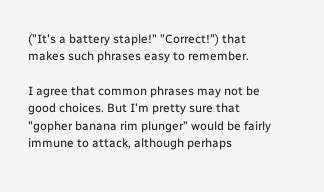("It's a battery staple!" "Correct!") that makes such phrases easy to remember.

I agree that common phrases may not be good choices. But I'm pretty sure that "gopher banana rim plunger" would be fairly immune to attack, although perhaps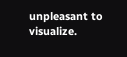unpleasant to visualize.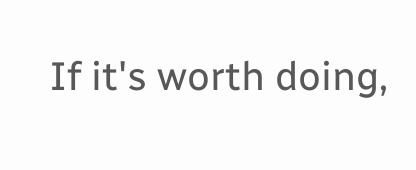If it's worth doing,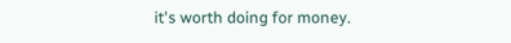it's worth doing for money.